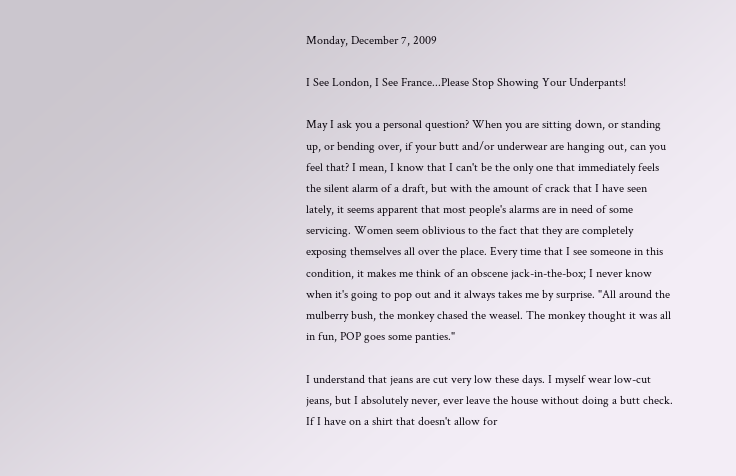Monday, December 7, 2009

I See London, I See France...Please Stop Showing Your Underpants!

May I ask you a personal question? When you are sitting down, or standing up, or bending over, if your butt and/or underwear are hanging out, can you feel that? I mean, I know that I can't be the only one that immediately feels the silent alarm of a draft, but with the amount of crack that I have seen lately, it seems apparent that most people's alarms are in need of some servicing. Women seem oblivious to the fact that they are completely exposing themselves all over the place. Every time that I see someone in this condition, it makes me think of an obscene jack-in-the-box; I never know when it's going to pop out and it always takes me by surprise. "All around the mulberry bush, the monkey chased the weasel. The monkey thought it was all in fun, POP goes some panties."

I understand that jeans are cut very low these days. I myself wear low-cut jeans, but I absolutely never, ever leave the house without doing a butt check. If I have on a shirt that doesn't allow for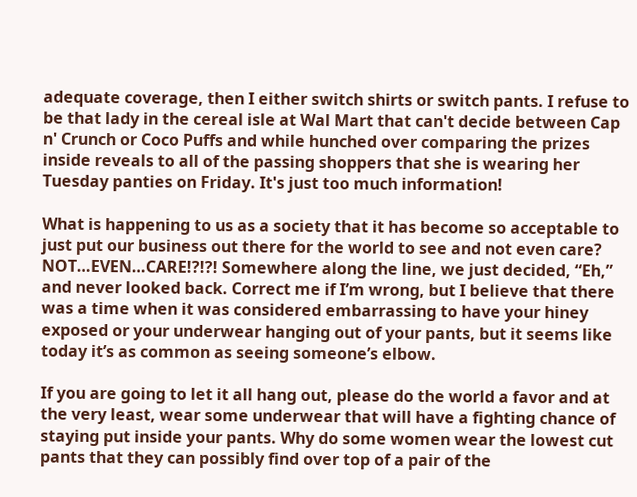adequate coverage, then I either switch shirts or switch pants. I refuse to be that lady in the cereal isle at Wal Mart that can't decide between Cap n' Crunch or Coco Puffs and while hunched over comparing the prizes inside reveals to all of the passing shoppers that she is wearing her Tuesday panties on Friday. It's just too much information!

What is happening to us as a society that it has become so acceptable to just put our business out there for the world to see and not even care? NOT…EVEN…CARE!?!?! Somewhere along the line, we just decided, “Eh,” and never looked back. Correct me if I’m wrong, but I believe that there was a time when it was considered embarrassing to have your hiney exposed or your underwear hanging out of your pants, but it seems like today it’s as common as seeing someone’s elbow.

If you are going to let it all hang out, please do the world a favor and at the very least, wear some underwear that will have a fighting chance of staying put inside your pants. Why do some women wear the lowest cut pants that they can possibly find over top of a pair of the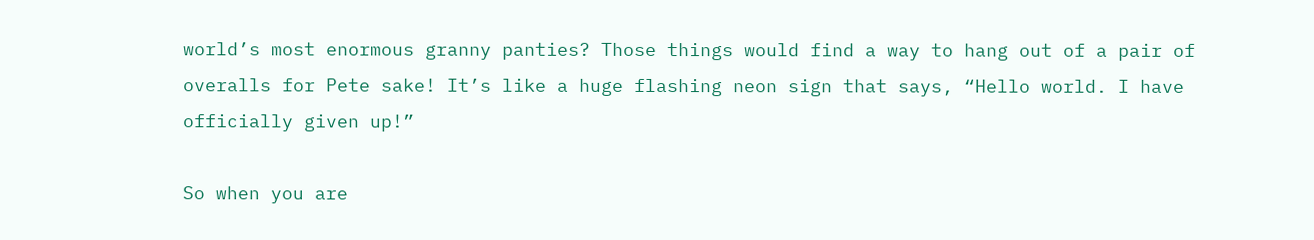world’s most enormous granny panties? Those things would find a way to hang out of a pair of overalls for Pete sake! It’s like a huge flashing neon sign that says, “Hello world. I have officially given up!”

So when you are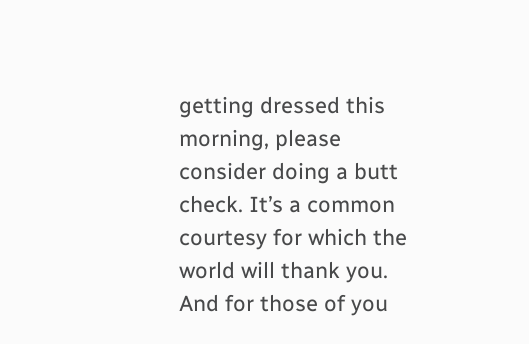getting dressed this morning, please consider doing a butt check. It’s a common courtesy for which the world will thank you. And for those of you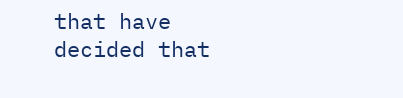that have decided that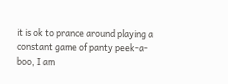it is ok to prance around playing a constant game of panty peek-a-boo, I am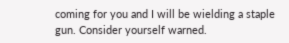coming for you and I will be wielding a staple gun. Consider yourself warned.